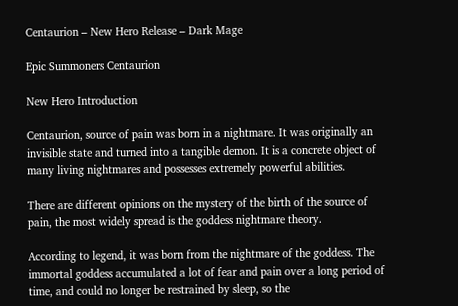Centaurion – New Hero Release – Dark Mage

Epic Summoners Centaurion

New Hero Introduction

Centaurion, source of pain was born in a nightmare. It was originally an invisible state and turned into a tangible demon. It is a concrete object of many living nightmares and possesses extremely powerful abilities.

There are different opinions on the mystery of the birth of the source of pain, the most widely spread is the goddess nightmare theory.

According to legend, it was born from the nightmare of the goddess. The immortal goddess accumulated a lot of fear and pain over a long period of time, and could no longer be restrained by sleep, so the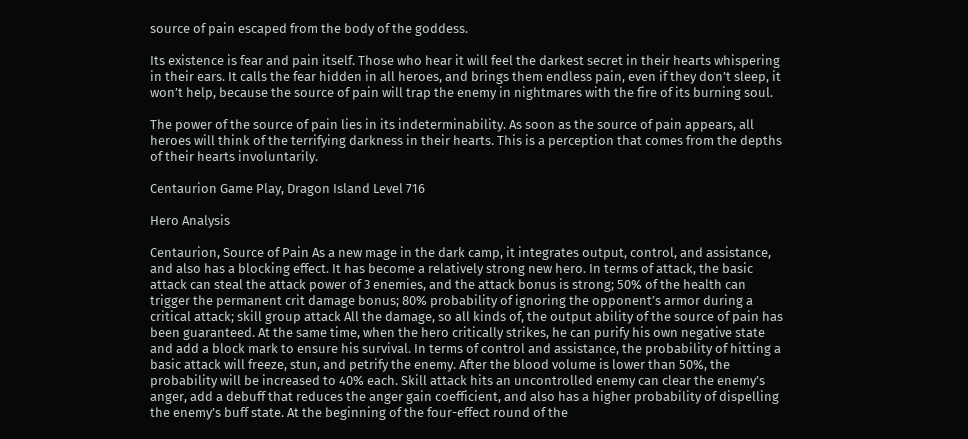source of pain escaped from the body of the goddess.

Its existence is fear and pain itself. Those who hear it will feel the darkest secret in their hearts whispering in their ears. It calls the fear hidden in all heroes, and brings them endless pain, even if they don’t sleep, it won’t help, because the source of pain will trap the enemy in nightmares with the fire of its burning soul.

The power of the source of pain lies in its indeterminability. As soon as the source of pain appears, all heroes will think of the terrifying darkness in their hearts. This is a perception that comes from the depths of their hearts involuntarily.

Centaurion Game Play, Dragon Island Level 716

Hero Analysis

Centaurion, Source of Pain As a new mage in the dark camp, it integrates output, control, and assistance, and also has a blocking effect. It has become a relatively strong new hero. In terms of attack, the basic attack can steal the attack power of 3 enemies, and the attack bonus is strong; 50% of the health can trigger the permanent crit damage bonus; 80% probability of ignoring the opponent’s armor during a critical attack; skill group attack All the damage, so all kinds of, the output ability of the source of pain has been guaranteed. At the same time, when the hero critically strikes, he can purify his own negative state and add a block mark to ensure his survival. In terms of control and assistance, the probability of hitting a basic attack will freeze, stun, and petrify the enemy. After the blood volume is lower than 50%, the probability will be increased to 40% each. Skill attack hits an uncontrolled enemy can clear the enemy’s anger, add a debuff that reduces the anger gain coefficient, and also has a higher probability of dispelling the enemy’s buff state. At the beginning of the four-effect round of the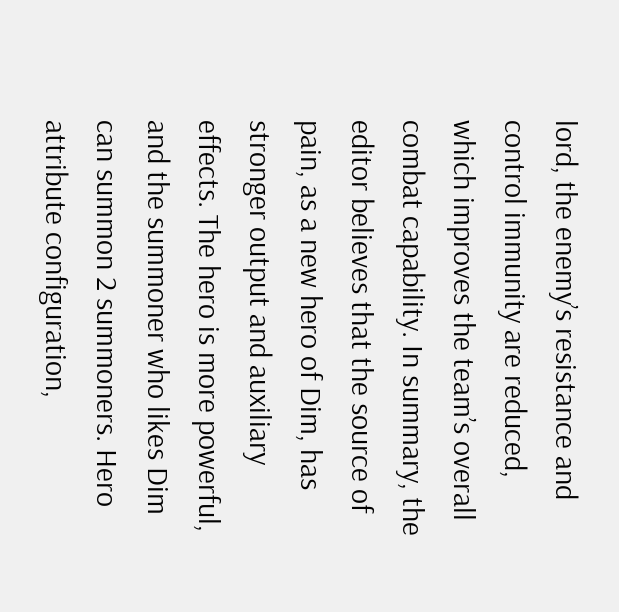lord, the enemy’s resistance and control immunity are reduced, which improves the team’s overall combat capability. In summary, the editor believes that the source of pain, as a new hero of Dim, has stronger output and auxiliary effects. The hero is more powerful, and the summoner who likes Dim can summon 2 summoners. Hero attribute configuration,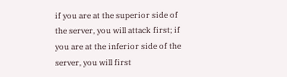if you are at the superior side of the server, you will attack first; if you are at the inferior side of the server, you will first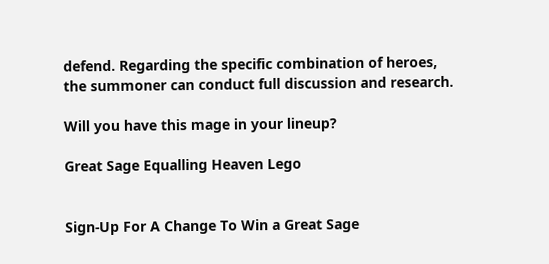defend. Regarding the specific combination of heroes, the summoner can conduct full discussion and research.

Will you have this mage in your lineup?

Great Sage Equalling Heaven Lego


Sign-Up For A Change To Win a Great Sage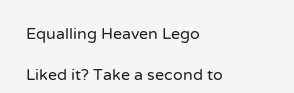Equalling Heaven Lego

Liked it? Take a second to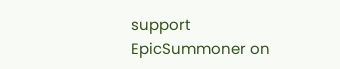support EpicSummoner on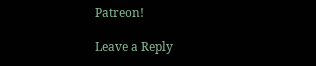Patreon!

Leave a Reply